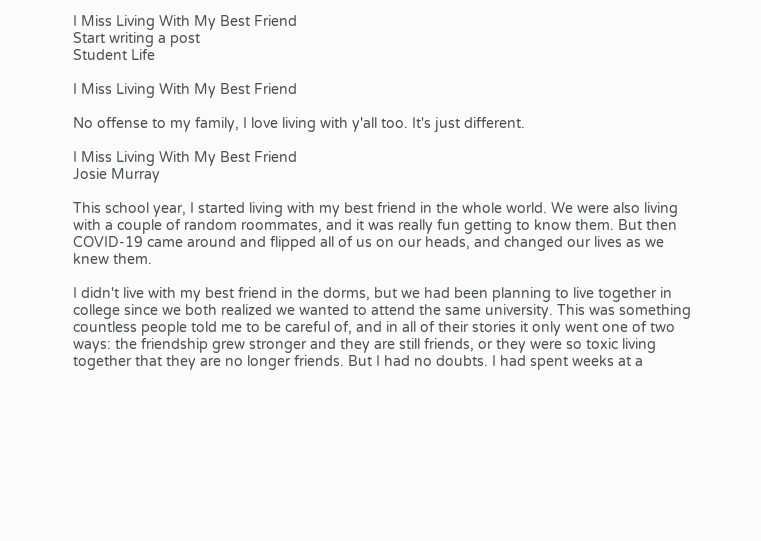I Miss Living With My Best Friend
Start writing a post
Student Life

I Miss Living With My Best Friend

No offense to my family, I love living with y'all too. It's just different.

I Miss Living With My Best Friend
Josie Murray

This school year, I started living with my best friend in the whole world. We were also living with a couple of random roommates, and it was really fun getting to know them. But then COVID-19 came around and flipped all of us on our heads, and changed our lives as we knew them.

I didn't live with my best friend in the dorms, but we had been planning to live together in college since we both realized we wanted to attend the same university. This was something countless people told me to be careful of, and in all of their stories it only went one of two ways: the friendship grew stronger and they are still friends, or they were so toxic living together that they are no longer friends. But I had no doubts. I had spent weeks at a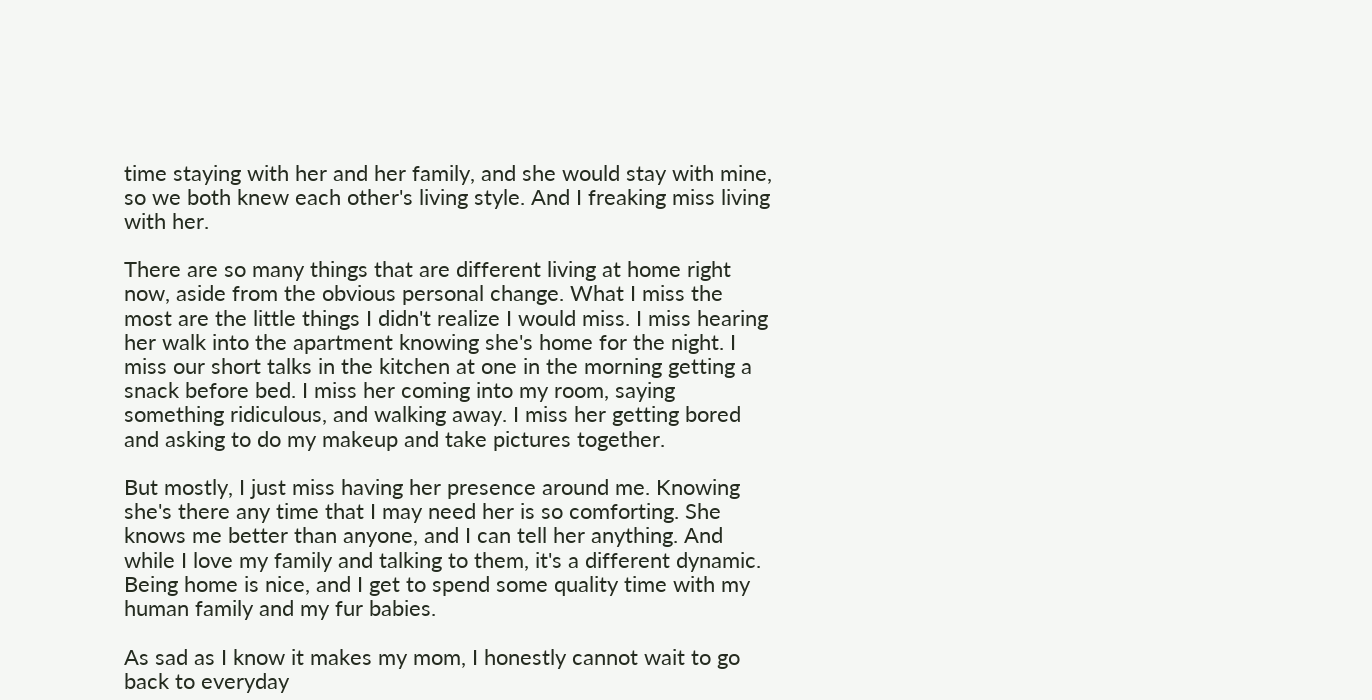time staying with her and her family, and she would stay with mine, so we both knew each other's living style. And I freaking miss living with her.

There are so many things that are different living at home right now, aside from the obvious personal change. What I miss the most are the little things I didn't realize I would miss. I miss hearing her walk into the apartment knowing she's home for the night. I miss our short talks in the kitchen at one in the morning getting a snack before bed. I miss her coming into my room, saying something ridiculous, and walking away. I miss her getting bored and asking to do my makeup and take pictures together.

But mostly, I just miss having her presence around me. Knowing she's there any time that I may need her is so comforting. She knows me better than anyone, and I can tell her anything. And while I love my family and talking to them, it's a different dynamic. Being home is nice, and I get to spend some quality time with my human family and my fur babies.

As sad as I know it makes my mom, I honestly cannot wait to go back to everyday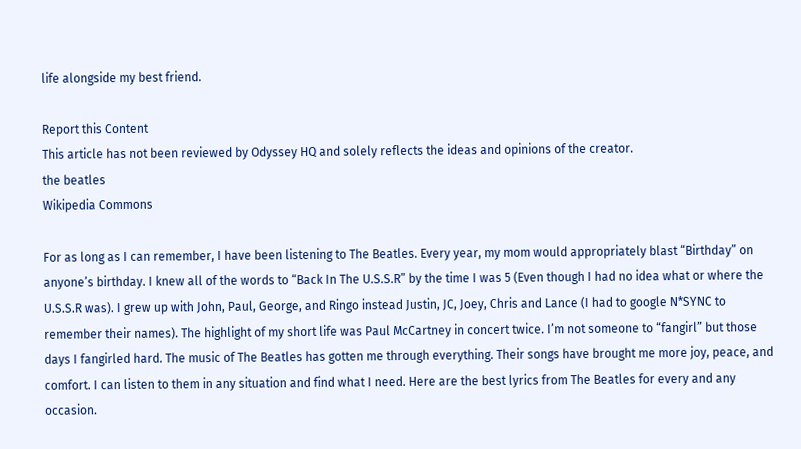life alongside my best friend.

Report this Content
This article has not been reviewed by Odyssey HQ and solely reflects the ideas and opinions of the creator.
the beatles
Wikipedia Commons

For as long as I can remember, I have been listening to The Beatles. Every year, my mom would appropriately blast “Birthday” on anyone’s birthday. I knew all of the words to “Back In The U.S.S.R” by the time I was 5 (Even though I had no idea what or where the U.S.S.R was). I grew up with John, Paul, George, and Ringo instead Justin, JC, Joey, Chris and Lance (I had to google N*SYNC to remember their names). The highlight of my short life was Paul McCartney in concert twice. I’m not someone to “fangirl” but those days I fangirled hard. The music of The Beatles has gotten me through everything. Their songs have brought me more joy, peace, and comfort. I can listen to them in any situation and find what I need. Here are the best lyrics from The Beatles for every and any occasion.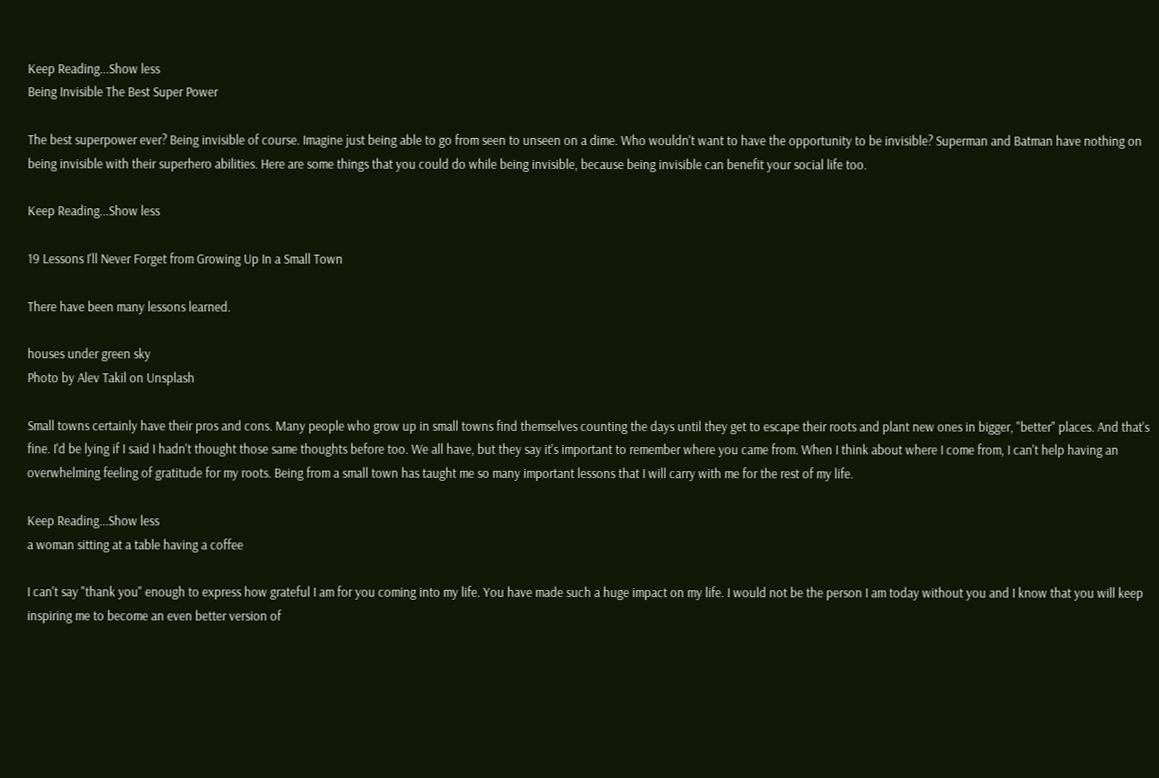Keep Reading...Show less
Being Invisible The Best Super Power

The best superpower ever? Being invisible of course. Imagine just being able to go from seen to unseen on a dime. Who wouldn't want to have the opportunity to be invisible? Superman and Batman have nothing on being invisible with their superhero abilities. Here are some things that you could do while being invisible, because being invisible can benefit your social life too.

Keep Reading...Show less

19 Lessons I'll Never Forget from Growing Up In a Small Town

There have been many lessons learned.

houses under green sky
Photo by Alev Takil on Unsplash

Small towns certainly have their pros and cons. Many people who grow up in small towns find themselves counting the days until they get to escape their roots and plant new ones in bigger, "better" places. And that's fine. I'd be lying if I said I hadn't thought those same thoughts before too. We all have, but they say it's important to remember where you came from. When I think about where I come from, I can't help having an overwhelming feeling of gratitude for my roots. Being from a small town has taught me so many important lessons that I will carry with me for the rest of my life.

Keep Reading...Show less
a woman sitting at a table having a coffee

I can't say "thank you" enough to express how grateful I am for you coming into my life. You have made such a huge impact on my life. I would not be the person I am today without you and I know that you will keep inspiring me to become an even better version of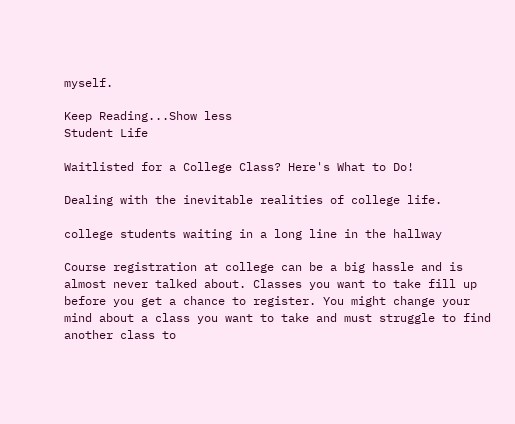myself.

Keep Reading...Show less
Student Life

Waitlisted for a College Class? Here's What to Do!

Dealing with the inevitable realities of college life.

college students waiting in a long line in the hallway

Course registration at college can be a big hassle and is almost never talked about. Classes you want to take fill up before you get a chance to register. You might change your mind about a class you want to take and must struggle to find another class to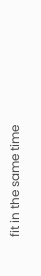fit in the same time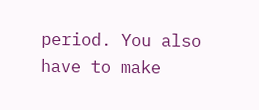period. You also have to make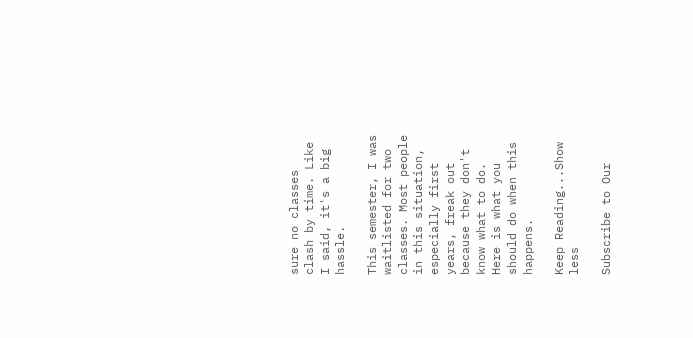sure no classes clash by time. Like I said, it's a big hassle.

This semester, I was waitlisted for two classes. Most people in this situation, especially first years, freak out because they don't know what to do. Here is what you should do when this happens.

Keep Reading...Show less

Subscribe to Our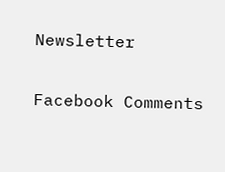Newsletter

Facebook Comments